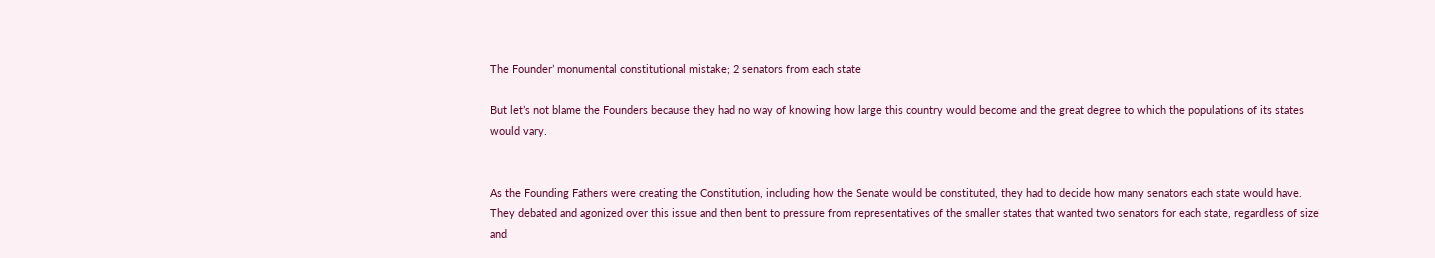The Founder’ monumental constitutional mistake; 2 senators from each state

But let’s not blame the Founders because they had no way of knowing how large this country would become and the great degree to which the populations of its states would vary.


As the Founding Fathers were creating the Constitution, including how the Senate would be constituted, they had to decide how many senators each state would have. They debated and agonized over this issue and then bent to pressure from representatives of the smaller states that wanted two senators for each state, regardless of size and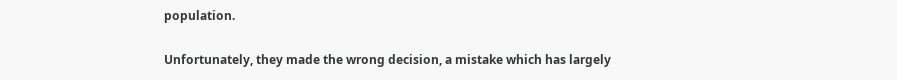population.

Unfortunately, they made the wrong decision, a mistake which has largely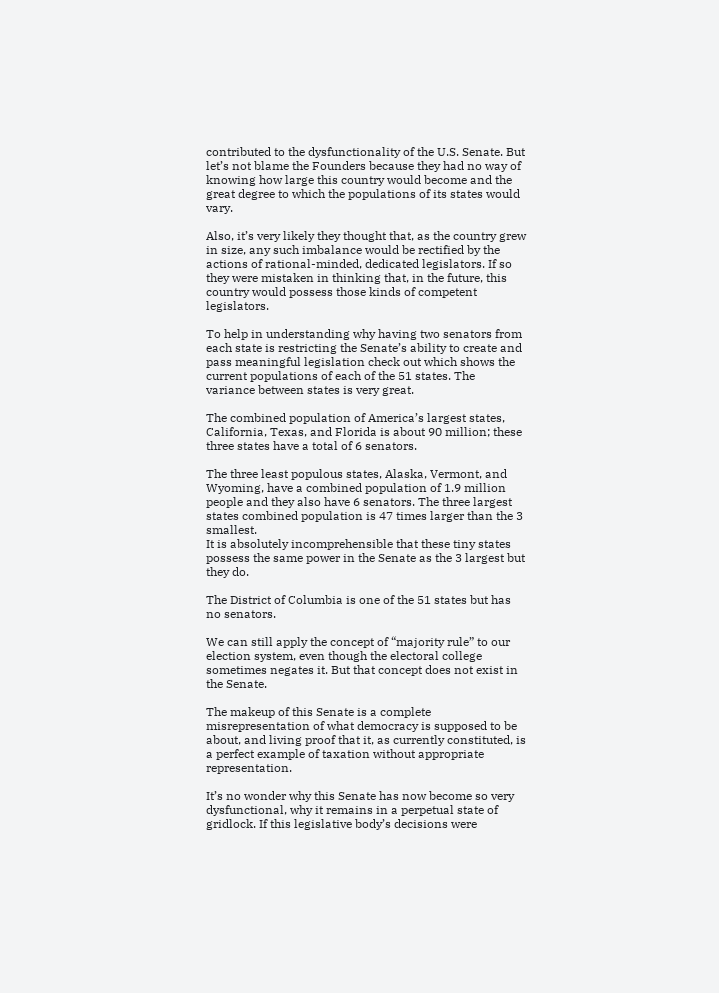contributed to the dysfunctionality of the U.S. Senate. But let’s not blame the Founders because they had no way of knowing how large this country would become and the great degree to which the populations of its states would vary.

Also, it’s very likely they thought that, as the country grew in size, any such imbalance would be rectified by the actions of rational-minded, dedicated legislators. If so they were mistaken in thinking that, in the future, this country would possess those kinds of competent legislators.

To help in understanding why having two senators from each state is restricting the Senate’s ability to create and pass meaningful legislation check out which shows the current populations of each of the 51 states. The variance between states is very great.

The combined population of America’s largest states, California, Texas, and Florida is about 90 million; these three states have a total of 6 senators.

The three least populous states, Alaska, Vermont, and Wyoming, have a combined population of 1.9 million people and they also have 6 senators. The three largest states combined population is 47 times larger than the 3 smallest.
It is absolutely incomprehensible that these tiny states possess the same power in the Senate as the 3 largest but they do.

The District of Columbia is one of the 51 states but has no senators.

We can still apply the concept of “majority rule” to our election system, even though the electoral college sometimes negates it. But that concept does not exist in the Senate.

The makeup of this Senate is a complete misrepresentation of what democracy is supposed to be about, and living proof that it, as currently constituted, is a perfect example of taxation without appropriate representation.

It’s no wonder why this Senate has now become so very dysfunctional, why it remains in a perpetual state of gridlock. If this legislative body’s decisions were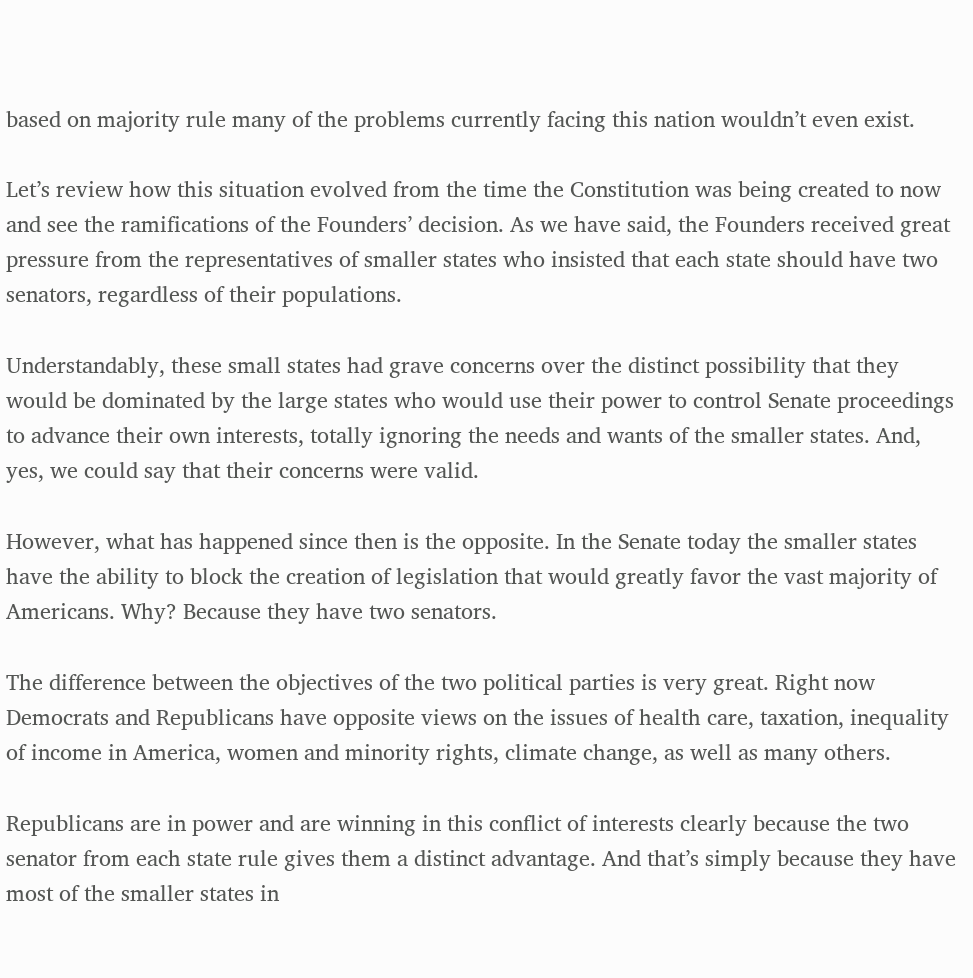based on majority rule many of the problems currently facing this nation wouldn’t even exist.

Let’s review how this situation evolved from the time the Constitution was being created to now and see the ramifications of the Founders’ decision. As we have said, the Founders received great pressure from the representatives of smaller states who insisted that each state should have two senators, regardless of their populations.

Understandably, these small states had grave concerns over the distinct possibility that they would be dominated by the large states who would use their power to control Senate proceedings to advance their own interests, totally ignoring the needs and wants of the smaller states. And, yes, we could say that their concerns were valid.

However, what has happened since then is the opposite. In the Senate today the smaller states have the ability to block the creation of legislation that would greatly favor the vast majority of Americans. Why? Because they have two senators.

The difference between the objectives of the two political parties is very great. Right now Democrats and Republicans have opposite views on the issues of health care, taxation, inequality of income in America, women and minority rights, climate change, as well as many others.

Republicans are in power and are winning in this conflict of interests clearly because the two senator from each state rule gives them a distinct advantage. And that’s simply because they have most of the smaller states in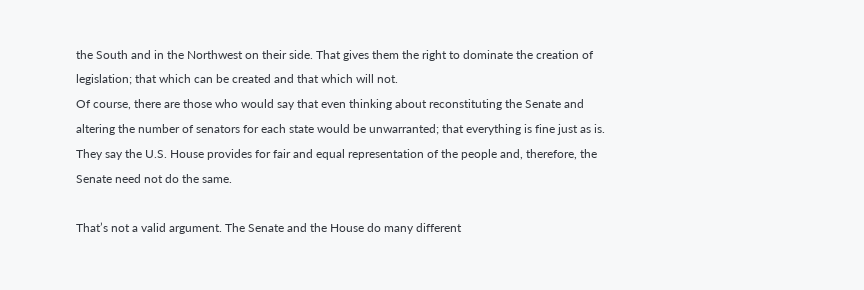the South and in the Northwest on their side. That gives them the right to dominate the creation of legislation; that which can be created and that which will not.
Of course, there are those who would say that even thinking about reconstituting the Senate and altering the number of senators for each state would be unwarranted; that everything is fine just as is. They say the U.S. House provides for fair and equal representation of the people and, therefore, the Senate need not do the same.

That’s not a valid argument. The Senate and the House do many different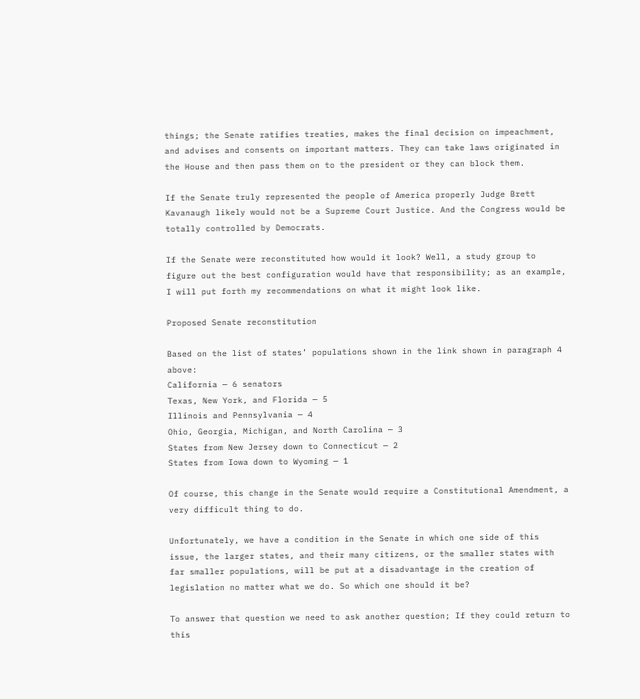things; the Senate ratifies treaties, makes the final decision on impeachment, and advises and consents on important matters. They can take laws originated in the House and then pass them on to the president or they can block them.

If the Senate truly represented the people of America properly Judge Brett Kavanaugh likely would not be a Supreme Court Justice. And the Congress would be totally controlled by Democrats.

If the Senate were reconstituted how would it look? Well, a study group to figure out the best configuration would have that responsibility; as an example, I will put forth my recommendations on what it might look like.

Proposed Senate reconstitution

Based on the list of states’ populations shown in the link shown in paragraph 4 above:
California — 6 senators
Texas, New York, and Florida — 5
Illinois and Pennsylvania — 4
Ohio, Georgia, Michigan, and North Carolina — 3
States from New Jersey down to Connecticut — 2
States from Iowa down to Wyoming — 1

Of course, this change in the Senate would require a Constitutional Amendment, a very difficult thing to do.

Unfortunately, we have a condition in the Senate in which one side of this issue, the larger states, and their many citizens, or the smaller states with far smaller populations, will be put at a disadvantage in the creation of legislation no matter what we do. So which one should it be?

To answer that question we need to ask another question; If they could return to this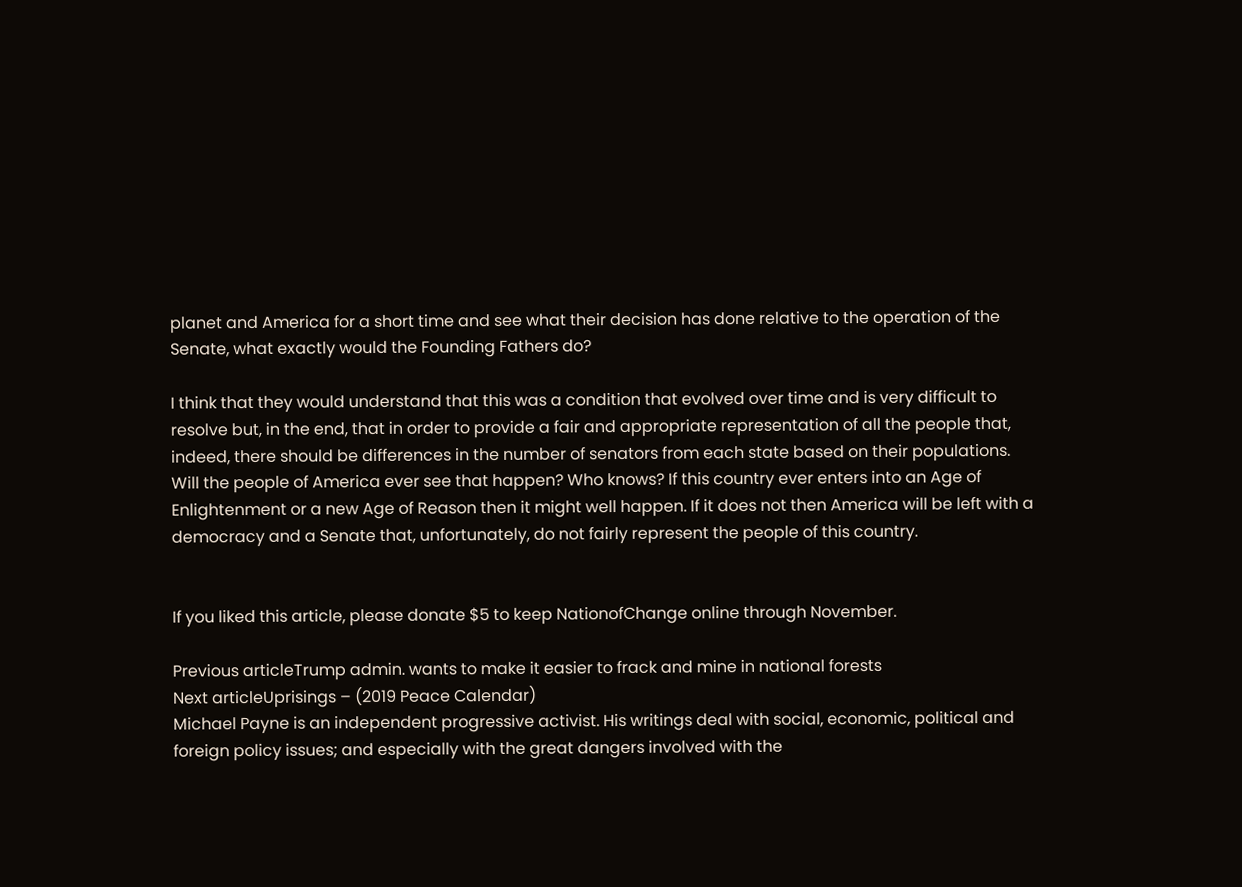planet and America for a short time and see what their decision has done relative to the operation of the Senate, what exactly would the Founding Fathers do?

I think that they would understand that this was a condition that evolved over time and is very difficult to resolve but, in the end, that in order to provide a fair and appropriate representation of all the people that, indeed, there should be differences in the number of senators from each state based on their populations.
Will the people of America ever see that happen? Who knows? If this country ever enters into an Age of Enlightenment or a new Age of Reason then it might well happen. If it does not then America will be left with a democracy and a Senate that, unfortunately, do not fairly represent the people of this country.


If you liked this article, please donate $5 to keep NationofChange online through November.

Previous articleTrump admin. wants to make it easier to frack and mine in national forests
Next articleUprisings – (2019 Peace Calendar)
Michael Payne is an independent progressive activist. His writings deal with social, economic, political and foreign policy issues; and especially with the great dangers involved with the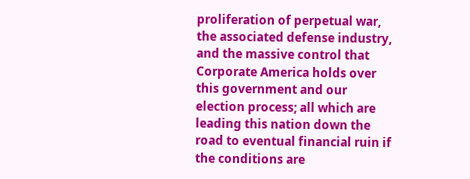proliferation of perpetual war, the associated defense industry, and the massive control that Corporate America holds over this government and our election process; all which are leading this nation down the road to eventual financial ruin if the conditions are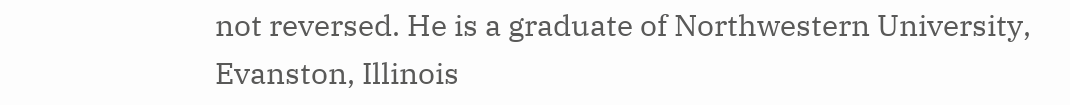not reversed. He is a graduate of Northwestern University, Evanston, Illinois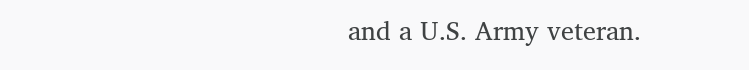and a U.S. Army veteran.